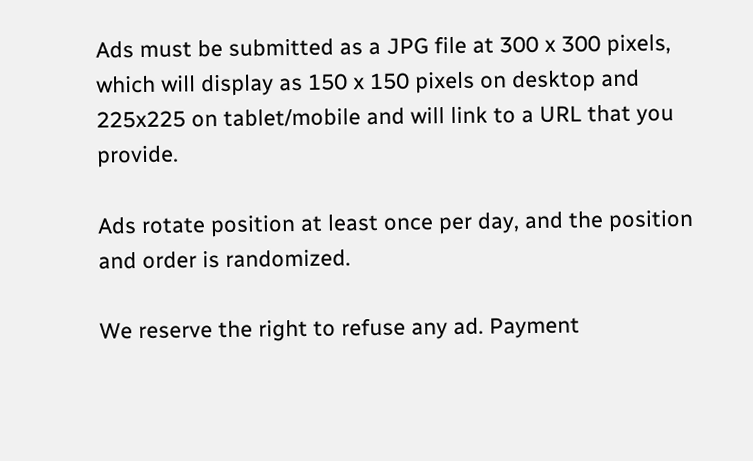Ads must be submitted as a JPG file at 300 x 300 pixels, which will display as 150 x 150 pixels on desktop and 225x225 on tablet/mobile and will link to a URL that you provide.

Ads rotate position at least once per day, and the position and order is randomized.

We reserve the right to refuse any ad. Payment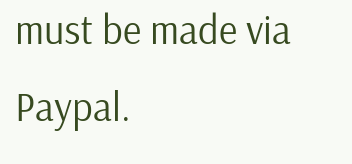must be made via Paypal.